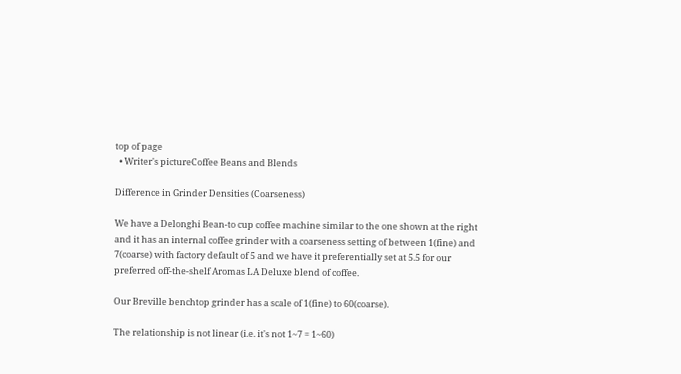top of page
  • Writer's pictureCoffee Beans and Blends

Difference in Grinder Densities (Coarseness)

We have a Delonghi Bean-to cup coffee machine similar to the one shown at the right and it has an internal coffee grinder with a coarseness setting of between 1(fine) and 7(coarse) with factory default of 5 and we have it preferentially set at 5.5 for our preferred off-the-shelf Aromas LA Deluxe blend of coffee.

Our Breville benchtop grinder has a scale of 1(fine) to 60(coarse).

The relationship is not linear (i.e. it's not 1~7 = 1~60)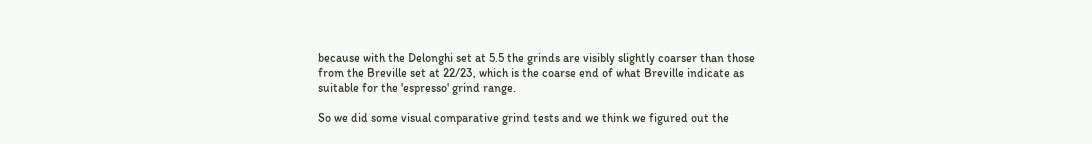because with the Delonghi set at 5.5 the grinds are visibly slightly coarser than those from the Breville set at 22/23, which is the coarse end of what Breville indicate as suitable for the 'espresso' grind range.

So we did some visual comparative grind tests and we think we figured out the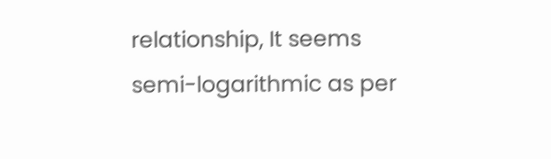relationship, It seems semi-logarithmic as per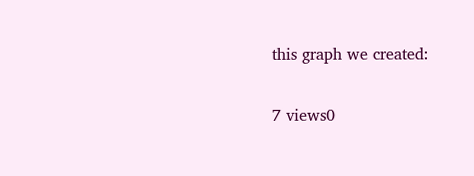this graph we created:

7 views0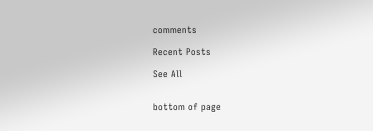comments

Recent Posts

See All


bottom of page